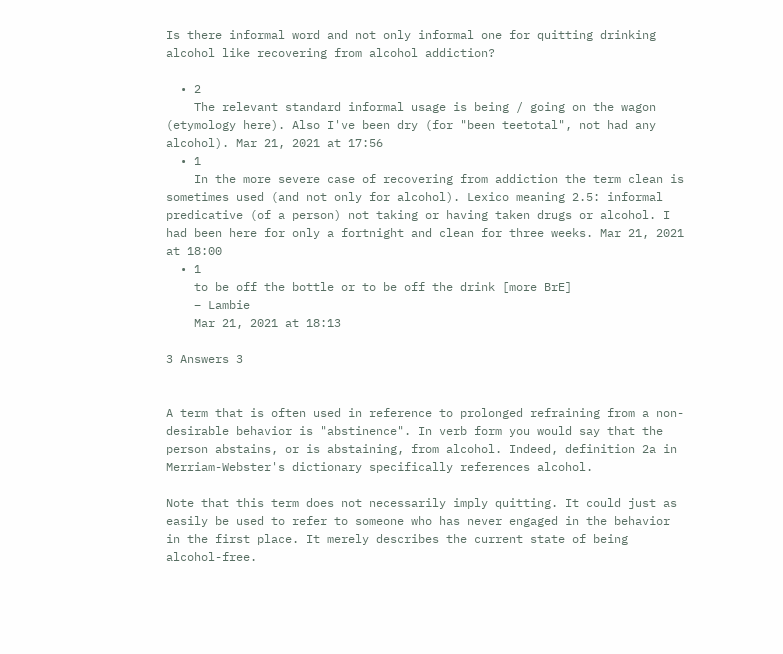Is there informal word and not only informal one for quitting drinking alcohol like recovering from alcohol addiction?

  • 2
    The relevant standard informal usage is being / going on the wagon (etymology here). Also I've been dry (for "been teetotal", not had any alcohol). Mar 21, 2021 at 17:56
  • 1
    In the more severe case of recovering from addiction the term clean is sometimes used (and not only for alcohol). Lexico meaning 2.5: informal predicative (of a person) not taking or having taken drugs or alcohol. I had been here for only a fortnight and clean for three weeks. Mar 21, 2021 at 18:00
  • 1
    to be off the bottle or to be off the drink [more BrE]
    – Lambie
    Mar 21, 2021 at 18:13

3 Answers 3


A term that is often used in reference to prolonged refraining from a non-desirable behavior is "abstinence". In verb form you would say that the person abstains, or is abstaining, from alcohol. Indeed, definition 2a in Merriam-Webster's dictionary specifically references alcohol.

Note that this term does not necessarily imply quitting. It could just as easily be used to refer to someone who has never engaged in the behavior in the first place. It merely describes the current state of being alcohol-free.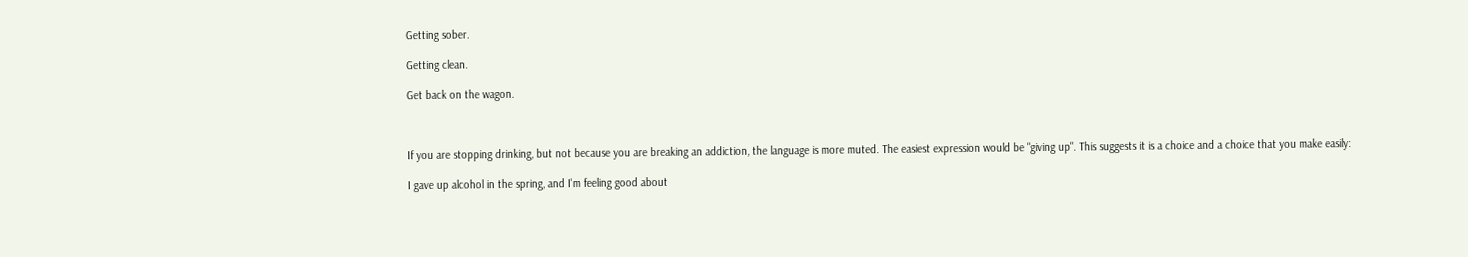Getting sober.

Getting clean.

Get back on the wagon.



If you are stopping drinking, but not because you are breaking an addiction, the language is more muted. The easiest expression would be "giving up". This suggests it is a choice and a choice that you make easily:

I gave up alcohol in the spring, and I'm feeling good about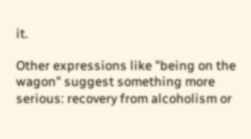it.

Other expressions like "being on the wagon" suggest something more serious: recovery from alcoholism or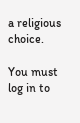a religious choice.

You must log in to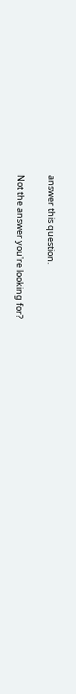answer this question.

Not the answer you're looking for?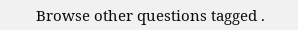Browse other questions tagged .